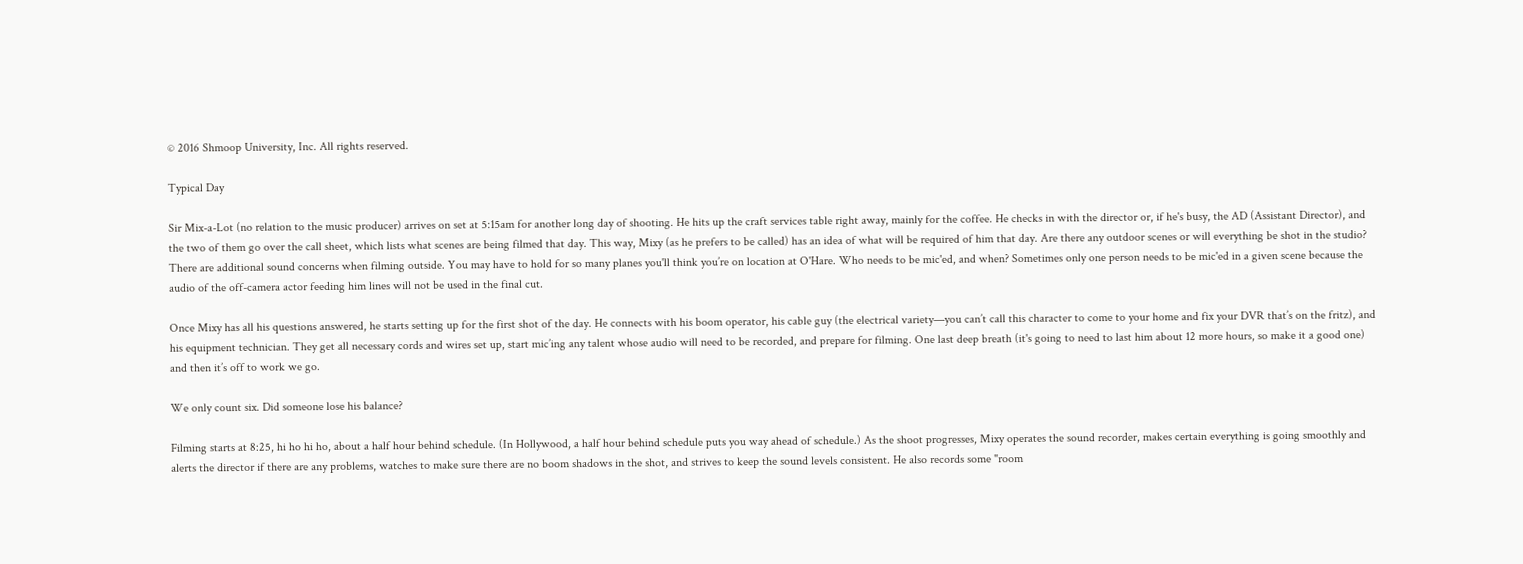© 2016 Shmoop University, Inc. All rights reserved.

Typical Day

Sir Mix-a-Lot (no relation to the music producer) arrives on set at 5:15am for another long day of shooting. He hits up the craft services table right away, mainly for the coffee. He checks in with the director or, if he's busy, the AD (Assistant Director), and the two of them go over the call sheet, which lists what scenes are being filmed that day. This way, Mixy (as he prefers to be called) has an idea of what will be required of him that day. Are there any outdoor scenes or will everything be shot in the studio? There are additional sound concerns when filming outside. You may have to hold for so many planes you'll think you’re on location at O'Hare. Who needs to be mic'ed, and when? Sometimes only one person needs to be mic'ed in a given scene because the audio of the off-camera actor feeding him lines will not be used in the final cut.

Once Mixy has all his questions answered, he starts setting up for the first shot of the day. He connects with his boom operator, his cable guy (the electrical variety—you can’t call this character to come to your home and fix your DVR that’s on the fritz), and his equipment technician. They get all necessary cords and wires set up, start mic’ing any talent whose audio will need to be recorded, and prepare for filming. One last deep breath (it's going to need to last him about 12 more hours, so make it a good one) and then it’s off to work we go.

We only count six. Did someone lose his balance?

Filming starts at 8:25, hi ho hi ho, about a half hour behind schedule. (In Hollywood, a half hour behind schedule puts you way ahead of schedule.) As the shoot progresses, Mixy operates the sound recorder, makes certain everything is going smoothly and alerts the director if there are any problems, watches to make sure there are no boom shadows in the shot, and strives to keep the sound levels consistent. He also records some "room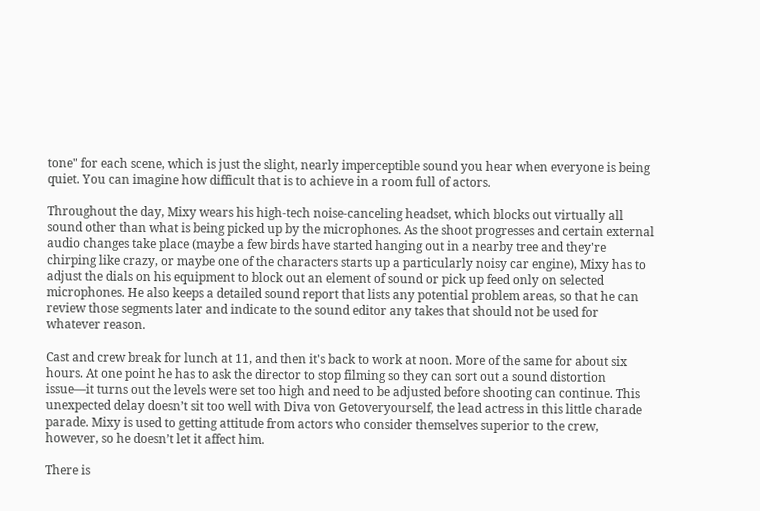tone" for each scene, which is just the slight, nearly imperceptible sound you hear when everyone is being quiet. You can imagine how difficult that is to achieve in a room full of actors.

Throughout the day, Mixy wears his high-tech noise-canceling headset, which blocks out virtually all sound other than what is being picked up by the microphones. As the shoot progresses and certain external audio changes take place (maybe a few birds have started hanging out in a nearby tree and they're chirping like crazy, or maybe one of the characters starts up a particularly noisy car engine), Mixy has to adjust the dials on his equipment to block out an element of sound or pick up feed only on selected microphones. He also keeps a detailed sound report that lists any potential problem areas, so that he can review those segments later and indicate to the sound editor any takes that should not be used for whatever reason.

Cast and crew break for lunch at 11, and then it's back to work at noon. More of the same for about six hours. At one point he has to ask the director to stop filming so they can sort out a sound distortion issue—it turns out the levels were set too high and need to be adjusted before shooting can continue. This unexpected delay doesn’t sit too well with Diva von Getoveryourself, the lead actress in this little charade parade. Mixy is used to getting attitude from actors who consider themselves superior to the crew, however, so he doesn’t let it affect him.

There is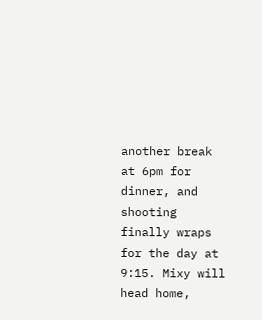another break at 6pm for dinner, and shooting finally wraps for the day at 9:15. Mixy will head home,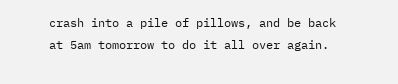crash into a pile of pillows, and be back at 5am tomorrow to do it all over again.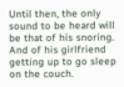Until then, the only sound to be heard will be that of his snoring. And of his girlfriend getting up to go sleep on the couch.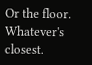Or the floor. Whatever's closest.